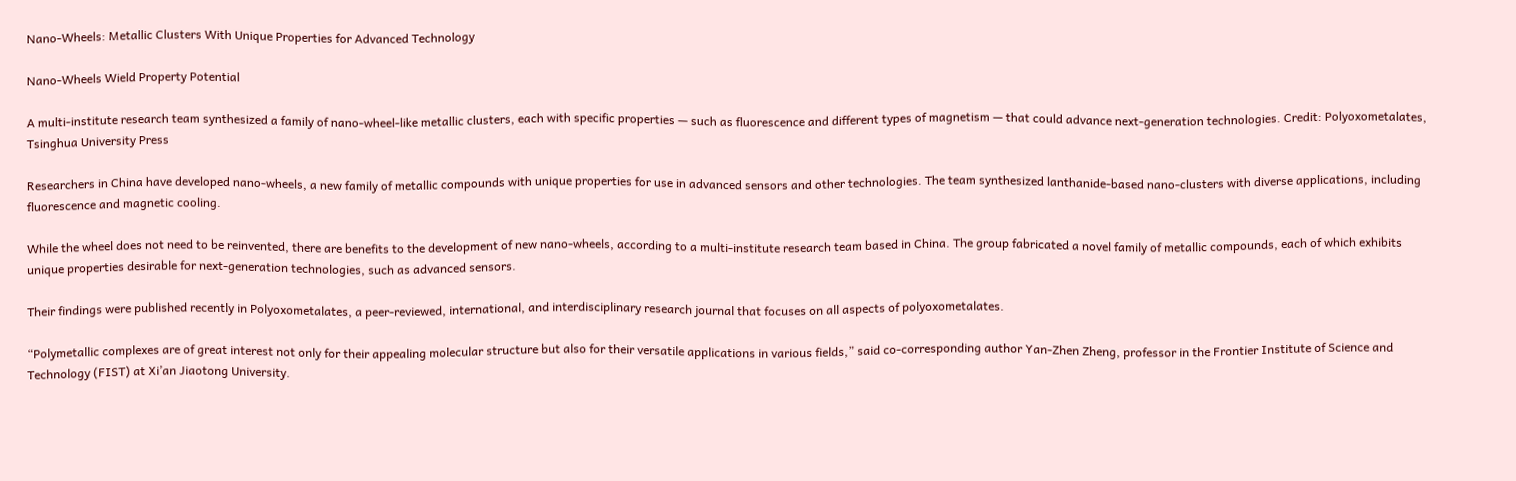Nano-Wheels: Metallic Clusters With Unique Properties for Advanced Technology

Nano-Wheels Wield Property Potential

A multi-institute research team synthesized a family of nano-wheel-like metallic clusters, each with specific properties — such as fluorescence and different types of magnetism — that could advance next-generation technologies. Credit: Polyoxometalates, Tsinghua University Press

Researchers in China have developed nano-wheels, a new family of metallic compounds with unique properties for use in advanced sensors and other technologies. The team synthesized lanthanide-based nano-clusters with diverse applications, including fluorescence and magnetic cooling.

While the wheel does not need to be reinvented, there are benefits to the development of new nano-wheels, according to a multi-institute research team based in China. The group fabricated a novel family of metallic compounds, each of which exhibits unique properties desirable for next-generation technologies, such as advanced sensors.

Their findings were published recently in Polyoxometalates, a peer-reviewed, international, and interdisciplinary research journal that focuses on all aspects of polyoxometalates.

“Polymetallic complexes are of great interest not only for their appealing molecular structure but also for their versatile applications in various fields,” said co-corresponding author Yan-Zhen Zheng, professor in the Frontier Institute of Science and Technology (FIST) at Xi’an Jiaotong University.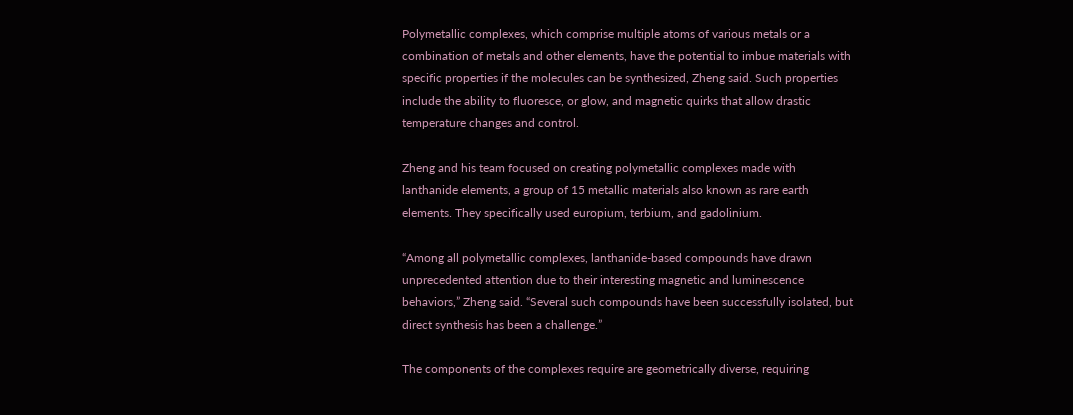Polymetallic complexes, which comprise multiple atoms of various metals or a combination of metals and other elements, have the potential to imbue materials with specific properties if the molecules can be synthesized, Zheng said. Such properties include the ability to fluoresce, or glow, and magnetic quirks that allow drastic temperature changes and control.

Zheng and his team focused on creating polymetallic complexes made with lanthanide elements, a group of 15 metallic materials also known as rare earth elements. They specifically used europium, terbium, and gadolinium.

“Among all polymetallic complexes, lanthanide-based compounds have drawn unprecedented attention due to their interesting magnetic and luminescence behaviors,” Zheng said. “Several such compounds have been successfully isolated, but direct synthesis has been a challenge.”

The components of the complexes require are geometrically diverse, requiring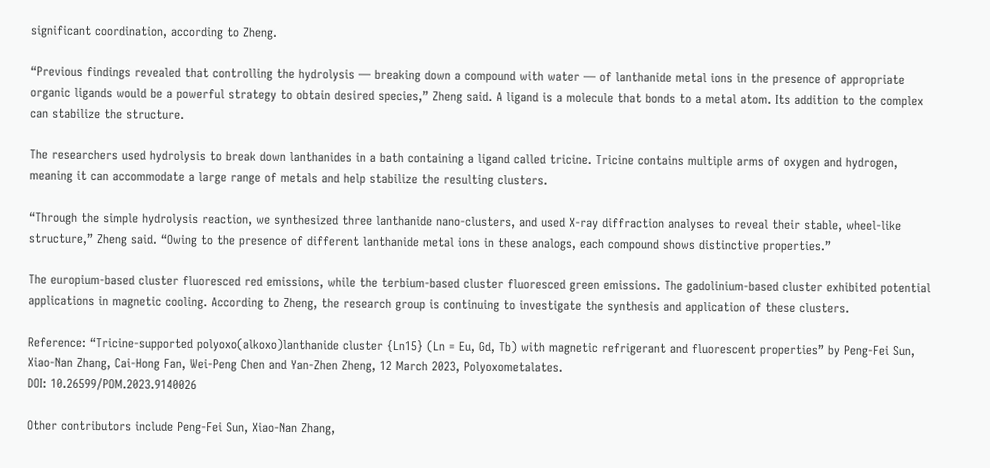significant coordination, according to Zheng.

“Previous findings revealed that controlling the hydrolysis — breaking down a compound with water — of lanthanide metal ions in the presence of appropriate organic ligands would be a powerful strategy to obtain desired species,” Zheng said. A ligand is a molecule that bonds to a metal atom. Its addition to the complex can stabilize the structure.

The researchers used hydrolysis to break down lanthanides in a bath containing a ligand called tricine. Tricine contains multiple arms of oxygen and hydrogen, meaning it can accommodate a large range of metals and help stabilize the resulting clusters.

“Through the simple hydrolysis reaction, we synthesized three lanthanide nano-clusters, and used X-ray diffraction analyses to reveal their stable, wheel-like structure,” Zheng said. “Owing to the presence of different lanthanide metal ions in these analogs, each compound shows distinctive properties.”

The europium-based cluster fluoresced red emissions, while the terbium-based cluster fluoresced green emissions. The gadolinium-based cluster exhibited potential applications in magnetic cooling. According to Zheng, the research group is continuing to investigate the synthesis and application of these clusters.

Reference: “Tricine-supported polyoxo(alkoxo)lanthanide cluster {Ln15} (Ln = Eu, Gd, Tb) with magnetic refrigerant and fluorescent properties” by Peng-Fei Sun, Xiao-Nan Zhang, Cai-Hong Fan, Wei-Peng Chen and Yan-Zhen Zheng, 12 March 2023, Polyoxometalates.
DOI: 10.26599/POM.2023.9140026

Other contributors include Peng-Fei Sun, Xiao-Nan Zhang,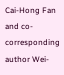Cai-Hong Fan and co-corresponding author Wei-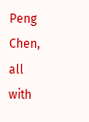Peng Chen, all with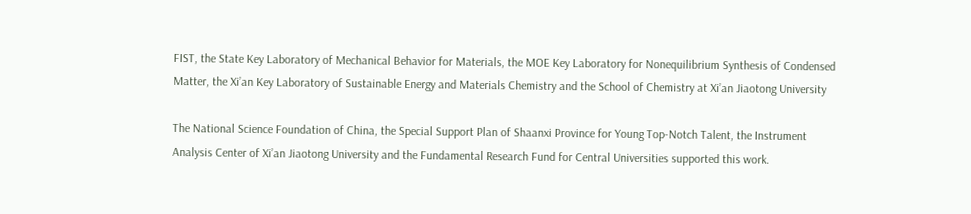FIST, the State Key Laboratory of Mechanical Behavior for Materials, the MOE Key Laboratory for Nonequilibrium Synthesis of Condensed Matter, the Xi’an Key Laboratory of Sustainable Energy and Materials Chemistry and the School of Chemistry at Xi’an Jiaotong University

The National Science Foundation of China, the Special Support Plan of Shaanxi Province for Young Top-Notch Talent, the Instrument Analysis Center of Xi’an Jiaotong University and the Fundamental Research Fund for Central Universities supported this work.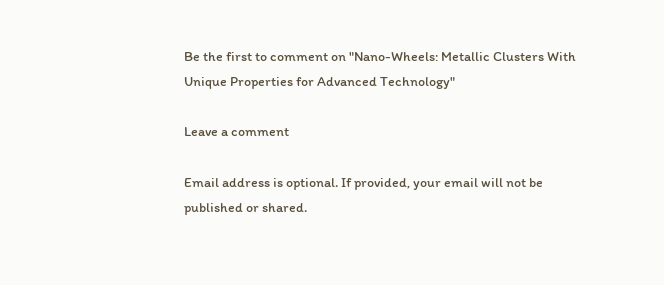Be the first to comment on "Nano-Wheels: Metallic Clusters With Unique Properties for Advanced Technology"

Leave a comment

Email address is optional. If provided, your email will not be published or shared.